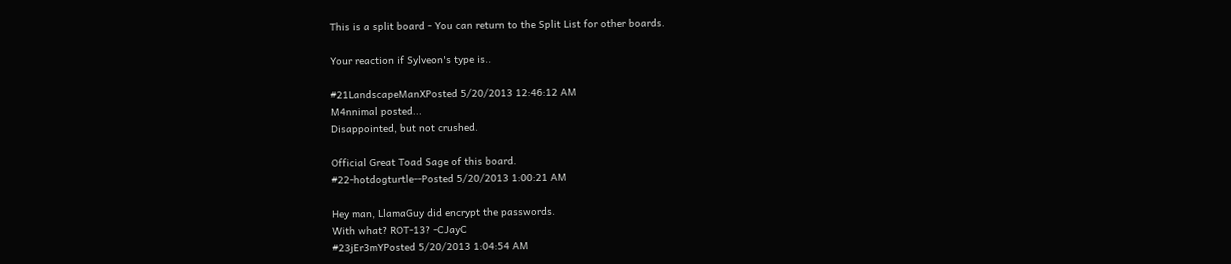This is a split board - You can return to the Split List for other boards.

Your reaction if Sylveon's type is..

#21LandscapeManXPosted 5/20/2013 12:46:12 AM
M4nnimal posted...
Disappointed, but not crushed.

Official Great Toad Sage of this board.
#22-hotdogturtle--Posted 5/20/2013 1:00:21 AM

Hey man, LlamaGuy did encrypt the passwords.
With what? ROT-13? -CJayC
#23jEr3mYPosted 5/20/2013 1:04:54 AM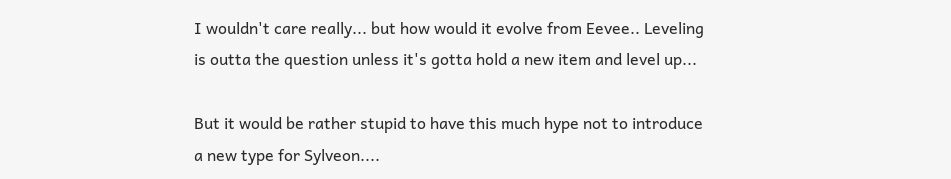I wouldn't care really... but how would it evolve from Eevee.. Leveling is outta the question unless it's gotta hold a new item and level up...

But it would be rather stupid to have this much hype not to introduce a new type for Sylveon....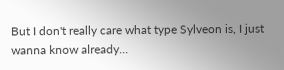But I don't really care what type Sylveon is, I just wanna know already...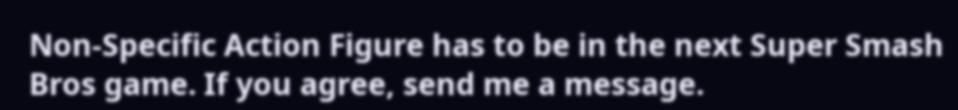Non-Specific Action Figure has to be in the next Super Smash Bros game. If you agree, send me a message.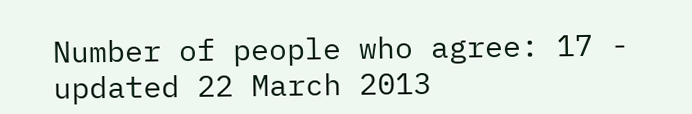Number of people who agree: 17 - updated 22 March 2013